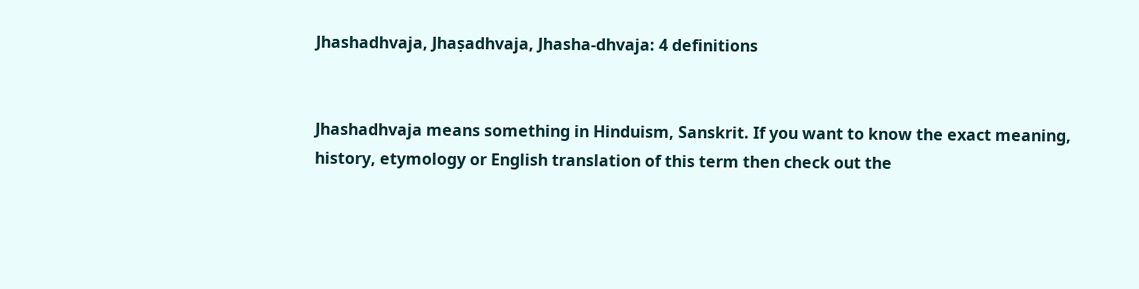Jhashadhvaja, Jhaṣadhvaja, Jhasha-dhvaja: 4 definitions


Jhashadhvaja means something in Hinduism, Sanskrit. If you want to know the exact meaning, history, etymology or English translation of this term then check out the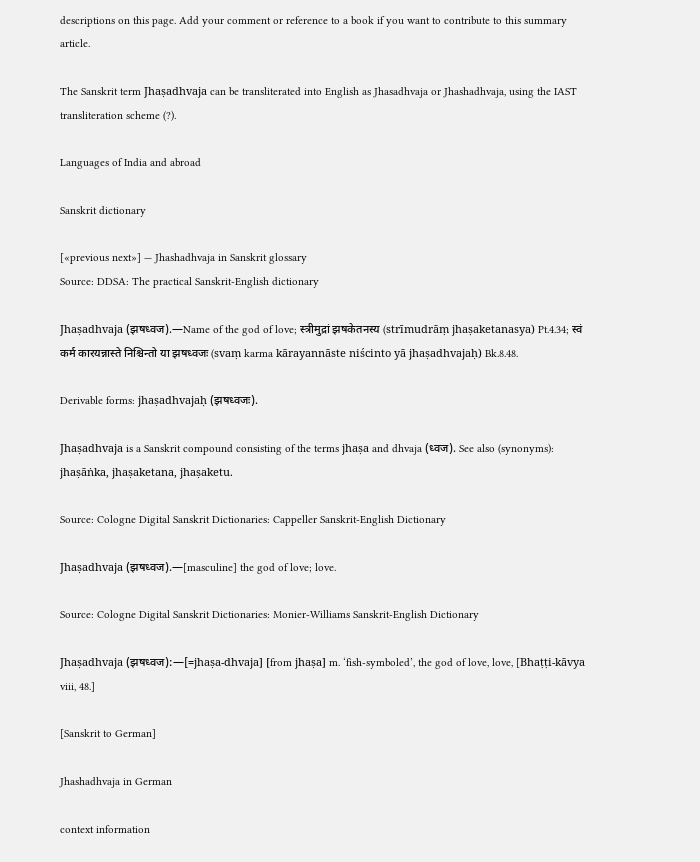descriptions on this page. Add your comment or reference to a book if you want to contribute to this summary article.

The Sanskrit term Jhaṣadhvaja can be transliterated into English as Jhasadhvaja or Jhashadhvaja, using the IAST transliteration scheme (?).

Languages of India and abroad

Sanskrit dictionary

[«previous next»] — Jhashadhvaja in Sanskrit glossary
Source: DDSA: The practical Sanskrit-English dictionary

Jhaṣadhvaja (झषध्वज).—Name of the god of love; स्त्रीमुद्रां झषकेतनस्य (strīmudrāṃ jhaṣaketanasya) Pt.4.34; स्वं कर्म कारयन्नास्ते निश्चिन्तो या झषध्वजः (svaṃ karma kārayannāste niścinto yā jhaṣadhvajaḥ) Bk.8.48.

Derivable forms: jhaṣadhvajaḥ (झषध्वजः).

Jhaṣadhvaja is a Sanskrit compound consisting of the terms jhaṣa and dhvaja (ध्वज). See also (synonyms): jhaṣāṅka, jhaṣaketana, jhaṣaketu.

Source: Cologne Digital Sanskrit Dictionaries: Cappeller Sanskrit-English Dictionary

Jhaṣadhvaja (झषध्वज).—[masculine] the god of love; love.

Source: Cologne Digital Sanskrit Dictionaries: Monier-Williams Sanskrit-English Dictionary

Jhaṣadhvaja (झषध्वज):—[=jhaṣa-dhvaja] [from jhaṣa] m. ‘fish-symboled’, the god of love, love, [Bhaṭṭi-kāvya viii, 48.]

[Sanskrit to German]

Jhashadhvaja in German

context information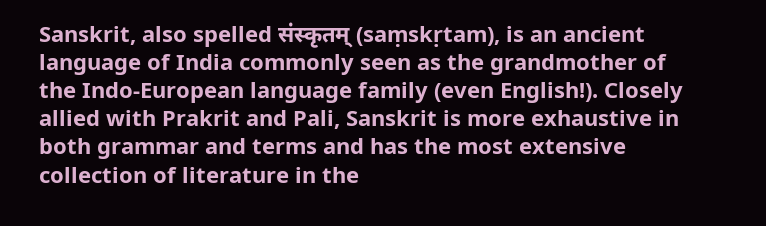Sanskrit, also spelled संस्कृतम् (saṃskṛtam), is an ancient language of India commonly seen as the grandmother of the Indo-European language family (even English!). Closely allied with Prakrit and Pali, Sanskrit is more exhaustive in both grammar and terms and has the most extensive collection of literature in the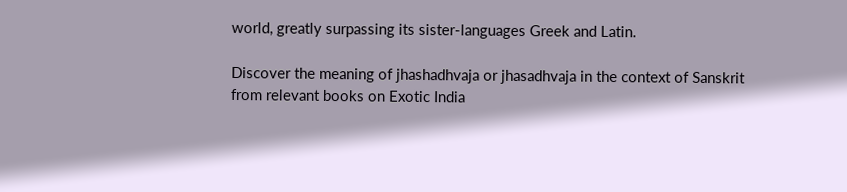world, greatly surpassing its sister-languages Greek and Latin.

Discover the meaning of jhashadhvaja or jhasadhvaja in the context of Sanskrit from relevant books on Exotic India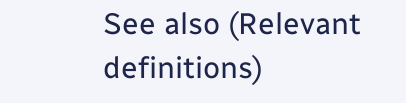See also (Relevant definitions)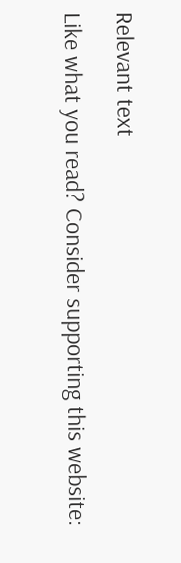Relevant text

Like what you read? Consider supporting this website: